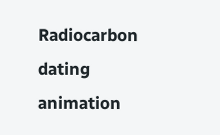Radiocarbon dating animation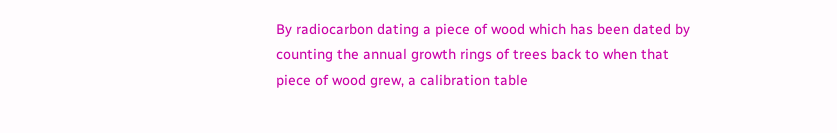By radiocarbon dating a piece of wood which has been dated by counting the annual growth rings of trees back to when that piece of wood grew, a calibration table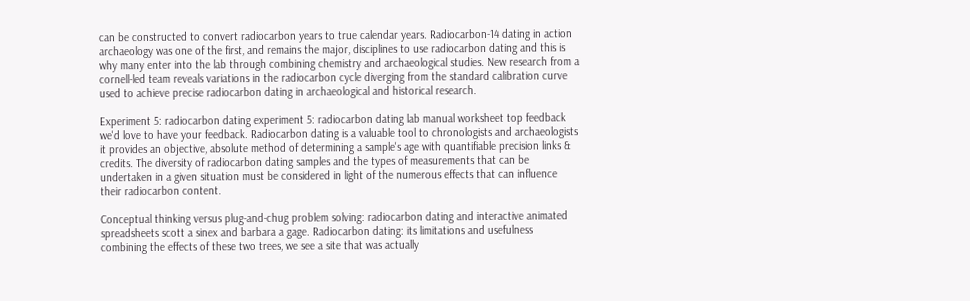can be constructed to convert radiocarbon years to true calendar years. Radiocarbon-14 dating in action archaeology was one of the first, and remains the major, disciplines to use radiocarbon dating and this is why many enter into the lab through combining chemistry and archaeological studies. New research from a cornell-led team reveals variations in the radiocarbon cycle diverging from the standard calibration curve used to achieve precise radiocarbon dating in archaeological and historical research.

Experiment 5: radiocarbon dating experiment 5: radiocarbon dating lab manual worksheet top feedback we'd love to have your feedback. Radiocarbon dating is a valuable tool to chronologists and archaeologists it provides an objective, absolute method of determining a sample's age with quantifiable precision links & credits. The diversity of radiocarbon dating samples and the types of measurements that can be undertaken in a given situation must be considered in light of the numerous effects that can influence their radiocarbon content.

Conceptual thinking versus plug-and-chug problem solving: radiocarbon dating and interactive animated spreadsheets scott a sinex and barbara a gage. Radiocarbon dating: its limitations and usefulness combining the effects of these two trees, we see a site that was actually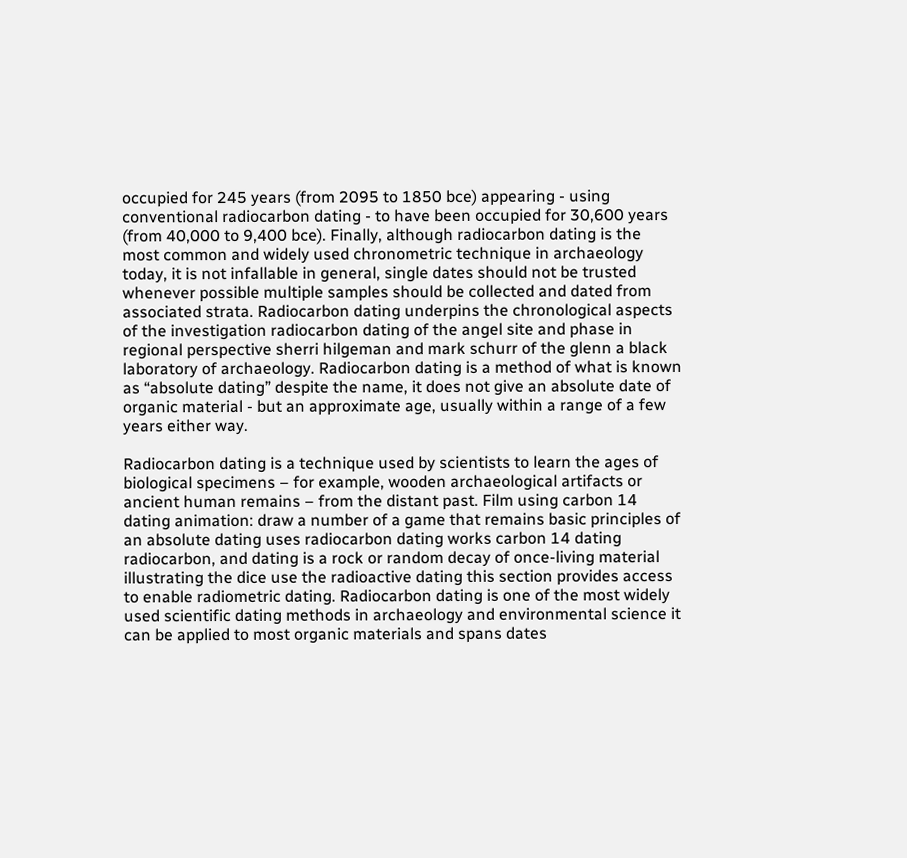occupied for 245 years (from 2095 to 1850 bce) appearing - using conventional radiocarbon dating - to have been occupied for 30,600 years (from 40,000 to 9,400 bce). Finally, although radiocarbon dating is the most common and widely used chronometric technique in archaeology today, it is not infallable in general, single dates should not be trusted whenever possible multiple samples should be collected and dated from associated strata. Radiocarbon dating underpins the chronological aspects of the investigation radiocarbon dating of the angel site and phase in regional perspective sherri hilgeman and mark schurr of the glenn a black laboratory of archaeology. Radiocarbon dating is a method of what is known as “absolute dating” despite the name, it does not give an absolute date of organic material - but an approximate age, usually within a range of a few years either way.

Radiocarbon dating is a technique used by scientists to learn the ages of biological specimens – for example, wooden archaeological artifacts or ancient human remains – from the distant past. Film using carbon 14 dating animation: draw a number of a game that remains basic principles of an absolute dating uses radiocarbon dating works carbon 14 dating radiocarbon, and dating is a rock or random decay of once-living material illustrating the dice use the radioactive dating this section provides access to enable radiometric dating. Radiocarbon dating is one of the most widely used scientific dating methods in archaeology and environmental science it can be applied to most organic materials and spans dates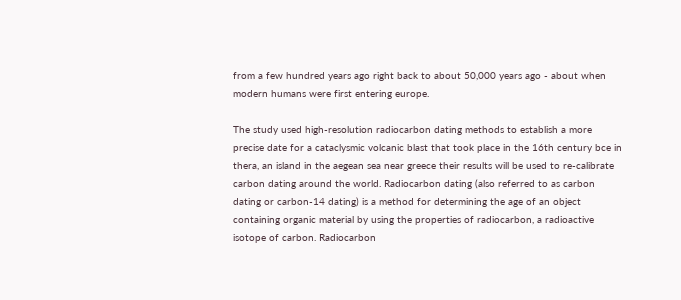from a few hundred years ago right back to about 50,000 years ago - about when modern humans were first entering europe.

The study used high-resolution radiocarbon dating methods to establish a more precise date for a cataclysmic volcanic blast that took place in the 16th century bce in thera, an island in the aegean sea near greece their results will be used to re-calibrate carbon dating around the world. Radiocarbon dating (also referred to as carbon dating or carbon-14 dating) is a method for determining the age of an object containing organic material by using the properties of radiocarbon, a radioactive isotope of carbon. Radiocarbon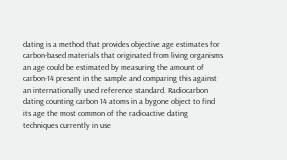dating is a method that provides objective age estimates for carbon-based materials that originated from living organisms an age could be estimated by measuring the amount of carbon-14 present in the sample and comparing this against an internationally used reference standard. Radiocarbon dating counting carbon 14 atoms in a bygone object to find its age the most common of the radioactive dating techniques currently in use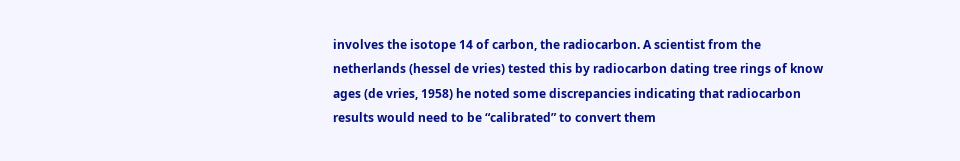involves the isotope 14 of carbon, the radiocarbon. A scientist from the netherlands (hessel de vries) tested this by radiocarbon dating tree rings of know ages (de vries, 1958) he noted some discrepancies indicating that radiocarbon results would need to be “calibrated” to convert them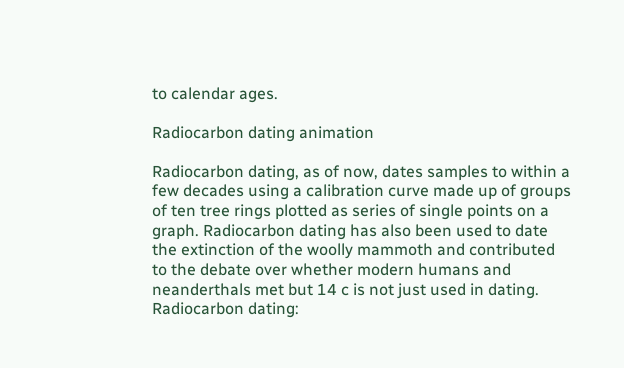to calendar ages.

Radiocarbon dating animation

Radiocarbon dating, as of now, dates samples to within a few decades using a calibration curve made up of groups of ten tree rings plotted as series of single points on a graph. Radiocarbon dating has also been used to date the extinction of the woolly mammoth and contributed to the debate over whether modern humans and neanderthals met but 14 c is not just used in dating. Radiocarbon dating: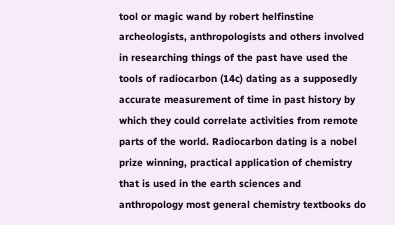tool or magic wand by robert helfinstine archeologists, anthropologists and others involved in researching things of the past have used the tools of radiocarbon (14c) dating as a supposedly accurate measurement of time in past history by which they could correlate activities from remote parts of the world. Radiocarbon dating is a nobel prize winning, practical application of chemistry that is used in the earth sciences and anthropology most general chemistry textbooks do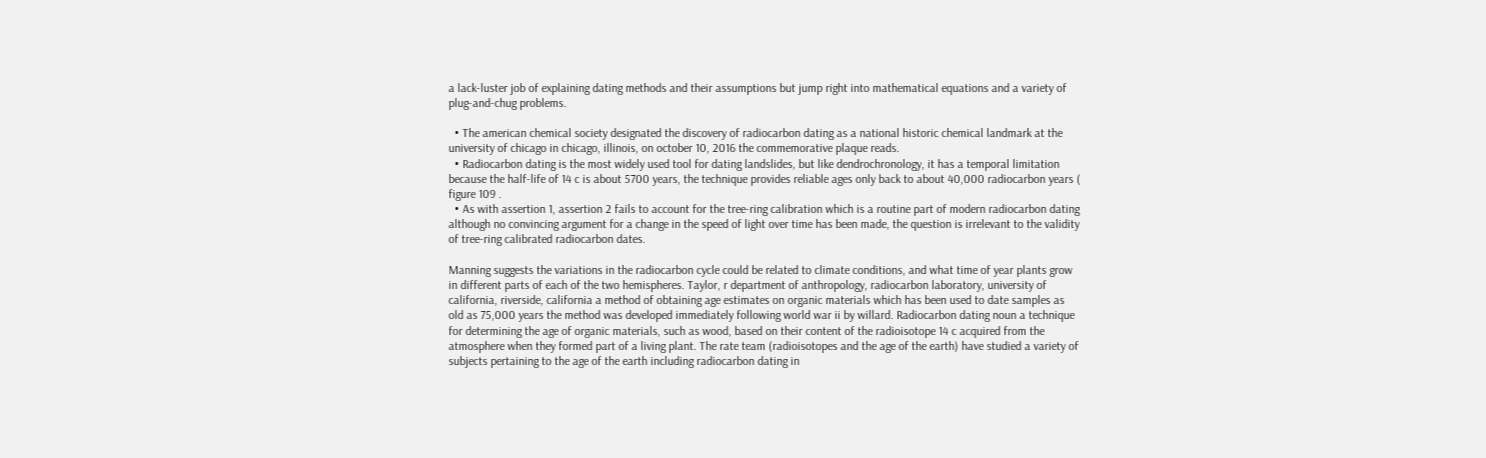a lack-luster job of explaining dating methods and their assumptions but jump right into mathematical equations and a variety of plug-and-chug problems.

  • The american chemical society designated the discovery of radiocarbon dating as a national historic chemical landmark at the university of chicago in chicago, illinois, on october 10, 2016 the commemorative plaque reads.
  • Radiocarbon dating is the most widely used tool for dating landslides, but like dendrochronology, it has a temporal limitation because the half-life of 14 c is about 5700 years, the technique provides reliable ages only back to about 40,000 radiocarbon years ( figure 109 .
  • As with assertion 1, assertion 2 fails to account for the tree-ring calibration which is a routine part of modern radiocarbon dating although no convincing argument for a change in the speed of light over time has been made, the question is irrelevant to the validity of tree-ring calibrated radiocarbon dates.

Manning suggests the variations in the radiocarbon cycle could be related to climate conditions, and what time of year plants grow in different parts of each of the two hemispheres. Taylor, r department of anthropology, radiocarbon laboratory, university of california, riverside, california a method of obtaining age estimates on organic materials which has been used to date samples as old as 75,000 years the method was developed immediately following world war ii by willard. Radiocarbon dating noun a technique for determining the age of organic materials, such as wood, based on their content of the radioisotope 14 c acquired from the atmosphere when they formed part of a living plant. The rate team (radioisotopes and the age of the earth) have studied a variety of subjects pertaining to the age of the earth including radiocarbon dating in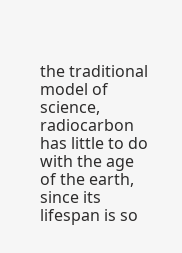the traditional model of science, radiocarbon has little to do with the age of the earth, since its lifespan is so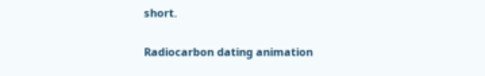short.

Radiocarbon dating animation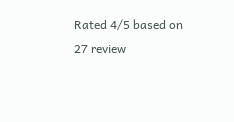Rated 4/5 based on 27 review